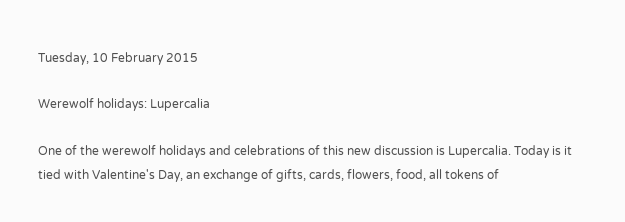Tuesday, 10 February 2015

Werewolf holidays: Lupercalia

One of the werewolf holidays and celebrations of this new discussion is Lupercalia. Today is it tied with Valentine's Day, an exchange of gifts, cards, flowers, food, all tokens of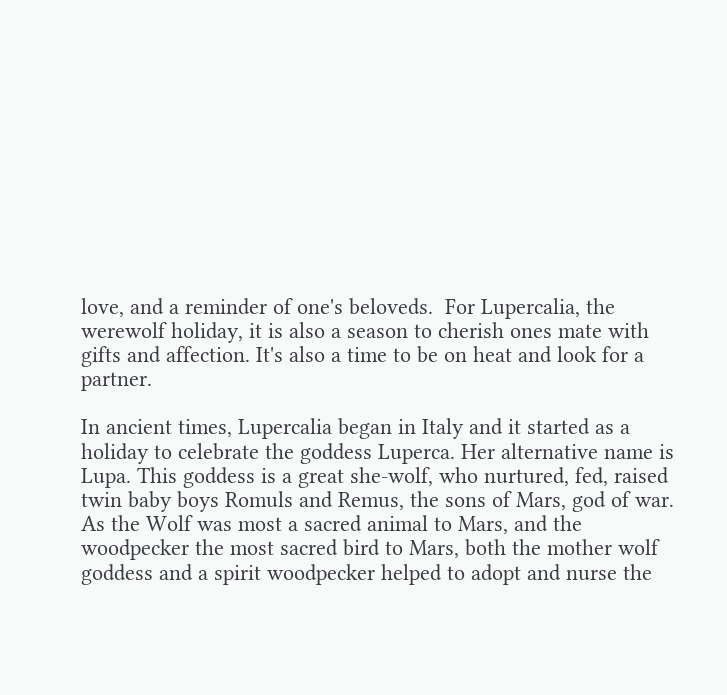love, and a reminder of one's beloveds.  For Lupercalia, the werewolf holiday, it is also a season to cherish ones mate with gifts and affection. It's also a time to be on heat and look for a partner.

In ancient times, Lupercalia began in Italy and it started as a holiday to celebrate the goddess Luperca. Her alternative name is Lupa. This goddess is a great she-wolf, who nurtured, fed, raised twin baby boys Romuls and Remus, the sons of Mars, god of war. As the Wolf was most a sacred animal to Mars, and the woodpecker the most sacred bird to Mars, both the mother wolf goddess and a spirit woodpecker helped to adopt and nurse the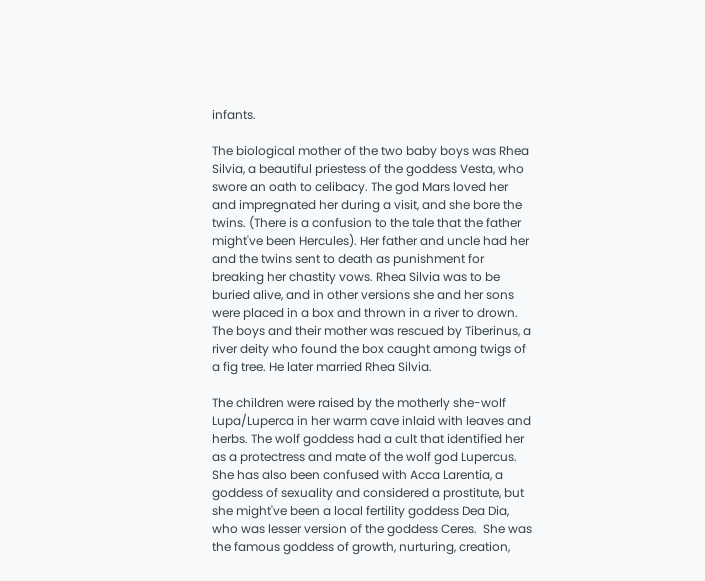infants.

The biological mother of the two baby boys was Rhea Silvia, a beautiful priestess of the goddess Vesta, who swore an oath to celibacy. The god Mars loved her and impregnated her during a visit, and she bore the twins. (There is a confusion to the tale that the father might've been Hercules). Her father and uncle had her and the twins sent to death as punishment for breaking her chastity vows. Rhea Silvia was to be buried alive, and in other versions she and her sons were placed in a box and thrown in a river to drown.  The boys and their mother was rescued by Tiberinus, a river deity who found the box caught among twigs of a fig tree. He later married Rhea Silvia.

The children were raised by the motherly she-wolf Lupa/Luperca in her warm cave inlaid with leaves and herbs. The wolf goddess had a cult that identified her as a protectress and mate of the wolf god Lupercus. She has also been confused with Acca Larentia, a goddess of sexuality and considered a prostitute, but she might've been a local fertility goddess Dea Dia, who was lesser version of the goddess Ceres.  She was the famous goddess of growth, nurturing, creation,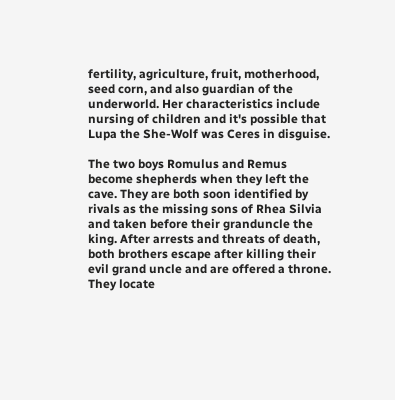fertility, agriculture, fruit, motherhood, seed corn, and also guardian of the underworld. Her characteristics include nursing of children and it's possible that Lupa the She-Wolf was Ceres in disguise.

The two boys Romulus and Remus become shepherds when they left the cave. They are both soon identified by rivals as the missing sons of Rhea Silvia and taken before their granduncle the king. After arrests and threats of death, both brothers escape after killing their evil grand uncle and are offered a throne. They locate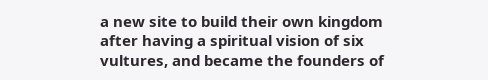a new site to build their own kingdom after having a spiritual vision of six vultures, and became the founders of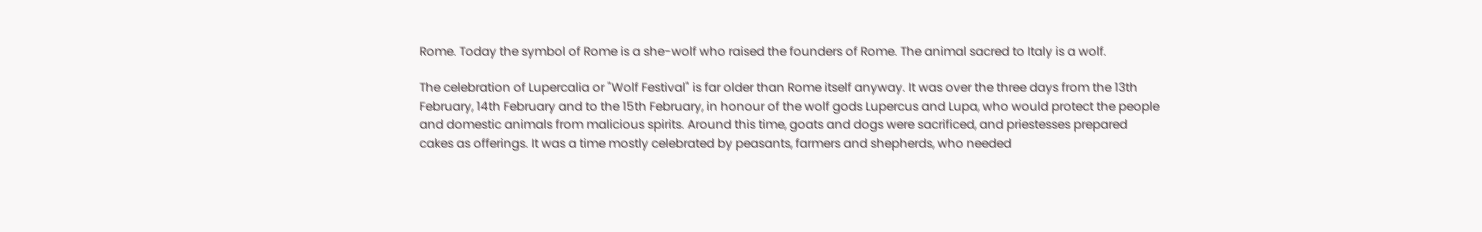Rome. Today the symbol of Rome is a she-wolf who raised the founders of Rome. The animal sacred to Italy is a wolf.

The celebration of Lupercalia or "Wolf Festival" is far older than Rome itself anyway. It was over the three days from the 13th February, 14th February and to the 15th February, in honour of the wolf gods Lupercus and Lupa, who would protect the people and domestic animals from malicious spirits. Around this time, goats and dogs were sacrificed, and priestesses prepared cakes as offerings. It was a time mostly celebrated by peasants, farmers and shepherds, who needed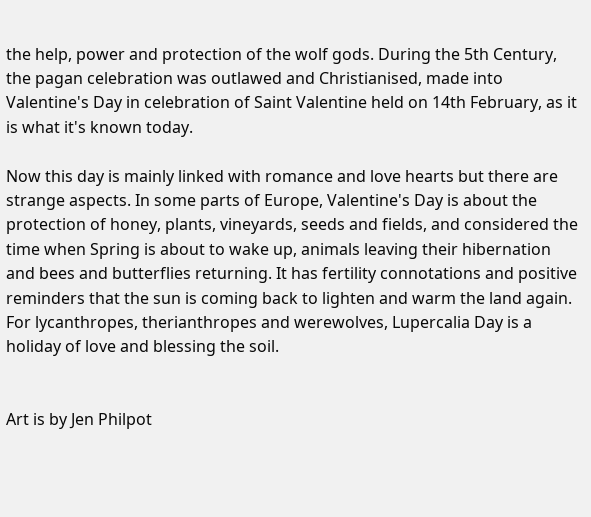the help, power and protection of the wolf gods. During the 5th Century, the pagan celebration was outlawed and Christianised, made into Valentine's Day in celebration of Saint Valentine held on 14th February, as it is what it's known today.

Now this day is mainly linked with romance and love hearts but there are strange aspects. In some parts of Europe, Valentine's Day is about the protection of honey, plants, vineyards, seeds and fields, and considered the time when Spring is about to wake up, animals leaving their hibernation and bees and butterflies returning. It has fertility connotations and positive reminders that the sun is coming back to lighten and warm the land again. For lycanthropes, therianthropes and werewolves, Lupercalia Day is a holiday of love and blessing the soil.


Art is by Jen Philpot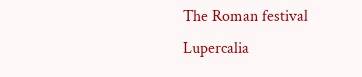The Roman festival Lupercalia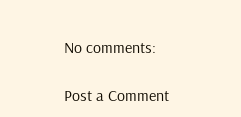No comments:

Post a Comment